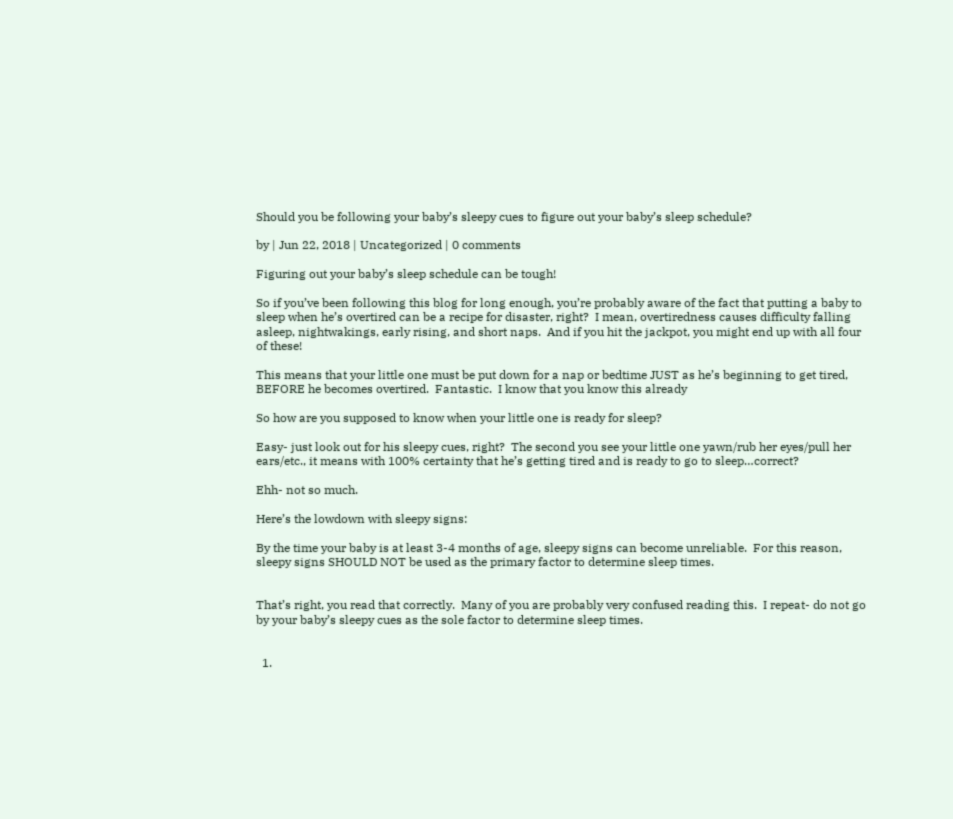Should you be following your baby’s sleepy cues to figure out your baby’s sleep schedule?

by | Jun 22, 2018 | Uncategorized | 0 comments

Figuring out your baby’s sleep schedule can be tough!

So if you’ve been following this blog for long enough, you’re probably aware of the fact that putting a baby to sleep when he’s overtired can be a recipe for disaster, right?  I mean, overtiredness causes difficulty falling asleep, nightwakings, early rising, and short naps.  And if you hit the jackpot, you might end up with all four of these!

This means that your little one must be put down for a nap or bedtime JUST as he’s beginning to get tired, BEFORE he becomes overtired.  Fantastic.  I know that you know this already

So how are you supposed to know when your little one is ready for sleep?

Easy- just look out for his sleepy cues, right?  The second you see your little one yawn/rub her eyes/pull her ears/etc., it means with 100% certainty that he’s getting tired and is ready to go to sleep…correct?

Ehh- not so much.

Here’s the lowdown with sleepy signs:

By the time your baby is at least 3-4 months of age, sleepy signs can become unreliable.  For this reason, sleepy signs SHOULD NOT be used as the primary factor to determine sleep times.


That’s right, you read that correctly.  Many of you are probably very confused reading this.  I repeat- do not go by your baby’s sleepy cues as the sole factor to determine sleep times.


  1.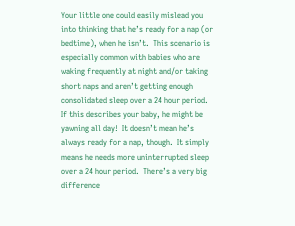Your little one could easily mislead you into thinking that he’s ready for a nap (or bedtime), when he isn’t.  This scenario is especially common with babies who are waking frequently at night and/or taking short naps and aren’t getting enough consolidated sleep over a 24 hour period.  If this describes your baby, he might be yawning all day!  It doesn’t mean he’s always ready for a nap, though.  It simply means he needs more uninterrupted sleep over a 24 hour period.  There’s a very big difference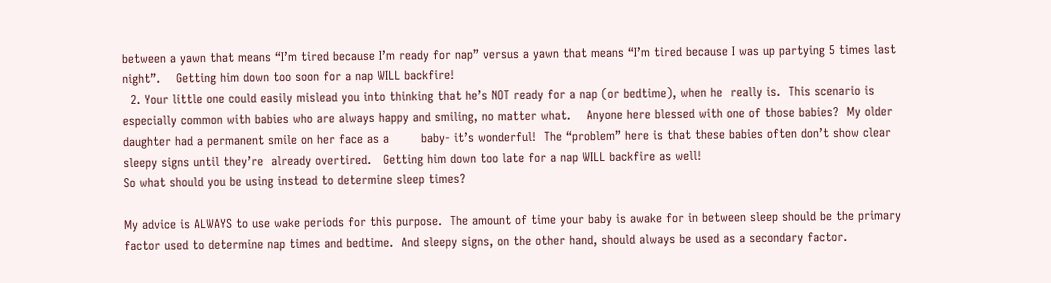between a yawn that means “I’m tired because I’m ready for nap” versus a yawn that means “I’m tired because I was up partying 5 times last night”.    Getting him down too soon for a nap WILL backfire!
  2. Your little one could easily mislead you into thinking that he’s NOT ready for a nap (or bedtime), when he  really is.  This scenario is especially common with babies who are always happy and smiling, no matter what.    Anyone here blessed with one of those babies?  My older daughter had a permanent smile on her face as a        baby- it’s wonderful!  The “problem” here is that these babies often don’t show clear sleepy signs until they’re  already overtired.   Getting him down too late for a nap WILL backfire as well!
So what should you be using instead to determine sleep times?

My advice is ALWAYS to use wake periods for this purpose.  The amount of time your baby is awake for in between sleep should be the primary factor used to determine nap times and bedtime.  And sleepy signs, on the other hand, should always be used as a secondary factor.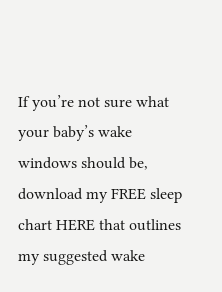If you’re not sure what your baby’s wake windows should be, download my FREE sleep chart HERE that outlines my suggested wake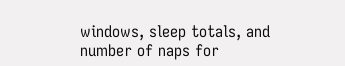windows, sleep totals, and number of naps for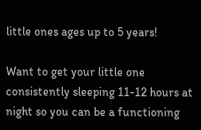little ones ages up to 5 years!

Want to get your little one consistently sleeping 11-12 hours at night so you can be a functioning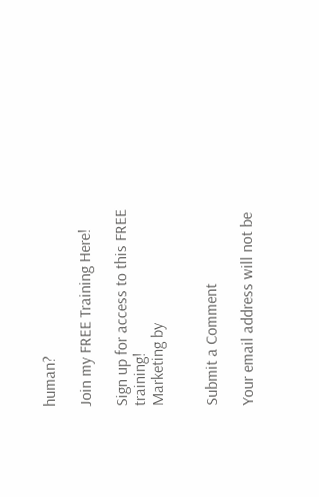human?

Join my FREE Training Here!

Sign up for access to this FREE training!
Marketing by


Submit a Comment

Your email address will not be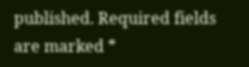published. Required fields are marked *